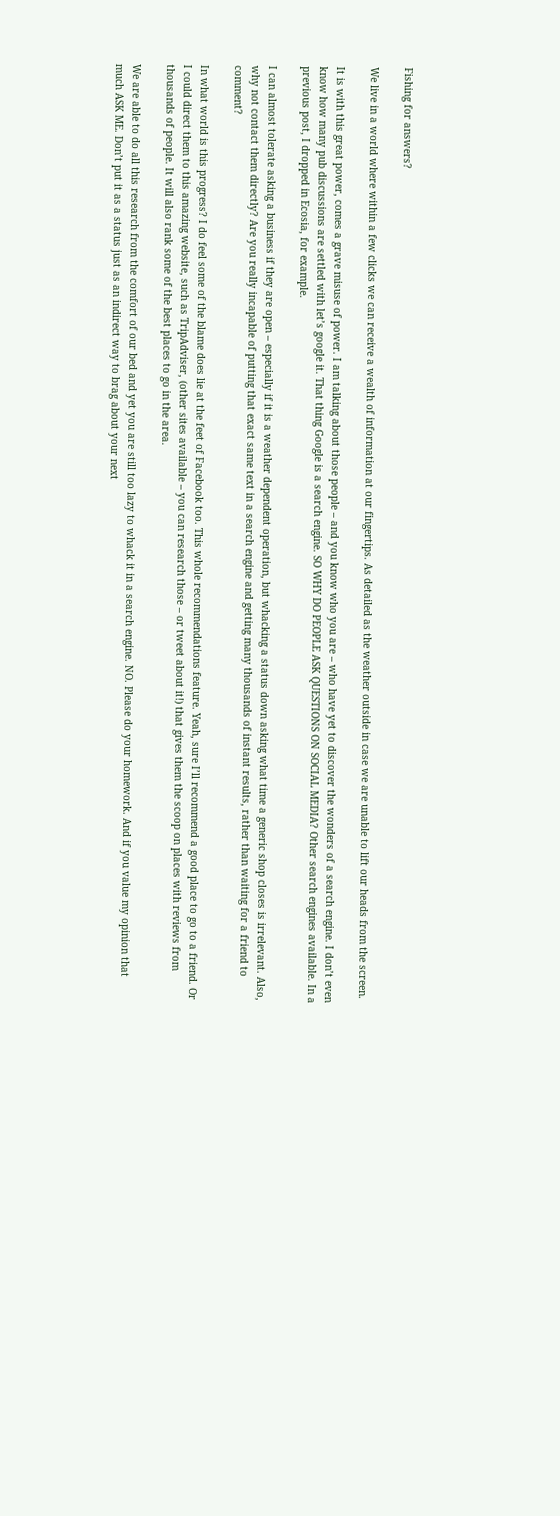Fishing for answers?

We live in a world where within a few clicks we can receive a wealth of information at our fingertips. As detailed as the weather outside in case we are unable to lift our heads from the screen.

It is with this great power, comes a grave misuse of power. I am talking about those people – and you know who you are – who have yet to discover the wonders of a search engine. I don’t even know how many pub discussions are settled with let’s google it. That thing Google is a search engine. SO WHY DO PEOPLE ASK QUESTIONS ON SOCIAL MEDIA? Other search engines available. In a previous post, I dropped in Ecosia, for example.

I can almost tolerate asking a business if they are open – especially if it is a weather dependent operation, but whacking a status down asking what time a generic shop closes is irrelevant. Also, why not contact them directly? Are you really incapable of putting that exact same text in a search engine and getting many thousands of instant results, rather than waiting for a friend to comment?

In what world is this progress? I do feel some of the blame does lie at the feet of Facebook too. This whole recommendations feature. Yeah, sure I’ll recommend a good place to go to a friend. Or I could direct them to this amazing website, such as TripAdviser, (other sites available – you can research those – or tweet about it!) that gives them the scoop on places with reviews from thousands of people. It will also rank some of the best places to go in the area.

We are able to do all this research from the comfort of our bed and yet you are still too lazy to whack it in a search engine. NO. Please do your homework. And if you value my opinion that much ASK ME. Don’t put it as a status just as an indirect way to brag about your next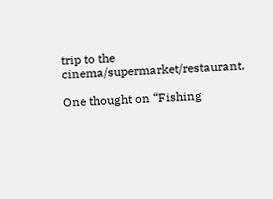trip to the cinema/supermarket/restaurant.

One thought on “Fishing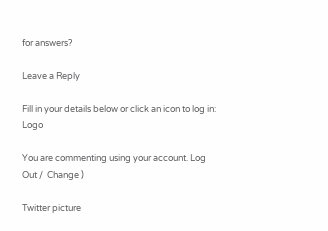for answers?

Leave a Reply

Fill in your details below or click an icon to log in: Logo

You are commenting using your account. Log Out /  Change )

Twitter picture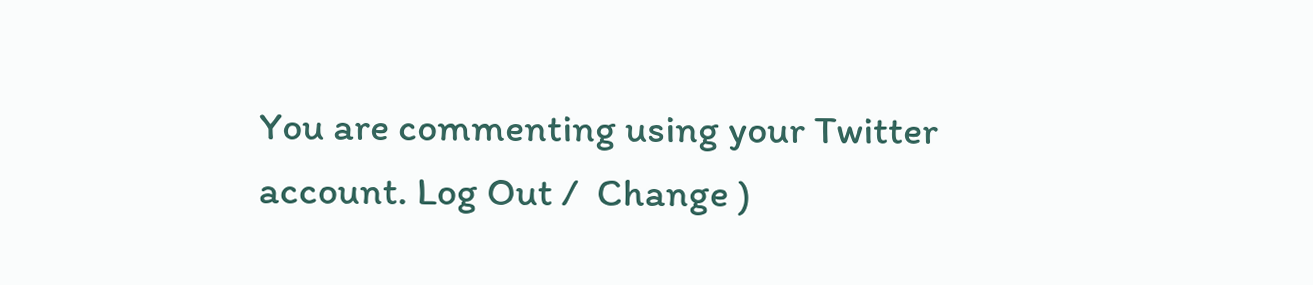You are commenting using your Twitter account. Log Out /  Change )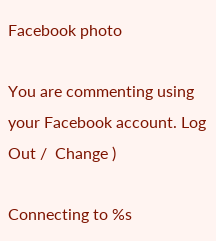Facebook photo

You are commenting using your Facebook account. Log Out /  Change )

Connecting to %s